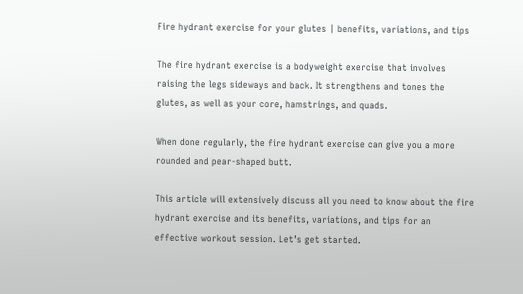Fire hydrant exercise for your glutes | benefits, variations, and tips

The fire hydrant exercise is a bodyweight exercise that involves raising the legs sideways and back. It strengthens and tones the glutes, as well as your core, hamstrings, and quads.

When done regularly, the fire hydrant exercise can give you a more rounded and pear-shaped butt.

This article will extensively discuss all you need to know about the fire hydrant exercise and its benefits, variations, and tips for an effective workout session. Let’s get started.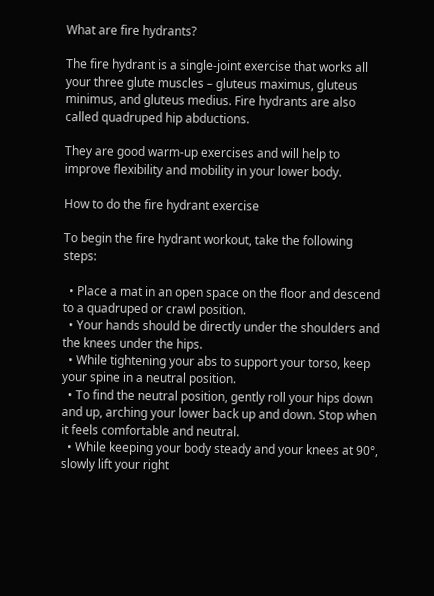What are fire hydrants?

The fire hydrant is a single-joint exercise that works all your three glute muscles – gluteus maximus, gluteus minimus, and gluteus medius. Fire hydrants are also called quadruped hip abductions.

They are good warm-up exercises and will help to improve flexibility and mobility in your lower body.

How to do the fire hydrant exercise

To begin the fire hydrant workout, take the following steps:

  • Place a mat in an open space on the floor and descend to a quadruped or crawl position.
  • Your hands should be directly under the shoulders and the knees under the hips.
  • While tightening your abs to support your torso, keep your spine in a neutral position.
  • To find the neutral position, gently roll your hips down and up, arching your lower back up and down. Stop when it feels comfortable and neutral.
  • While keeping your body steady and your knees at 90°, slowly lift your right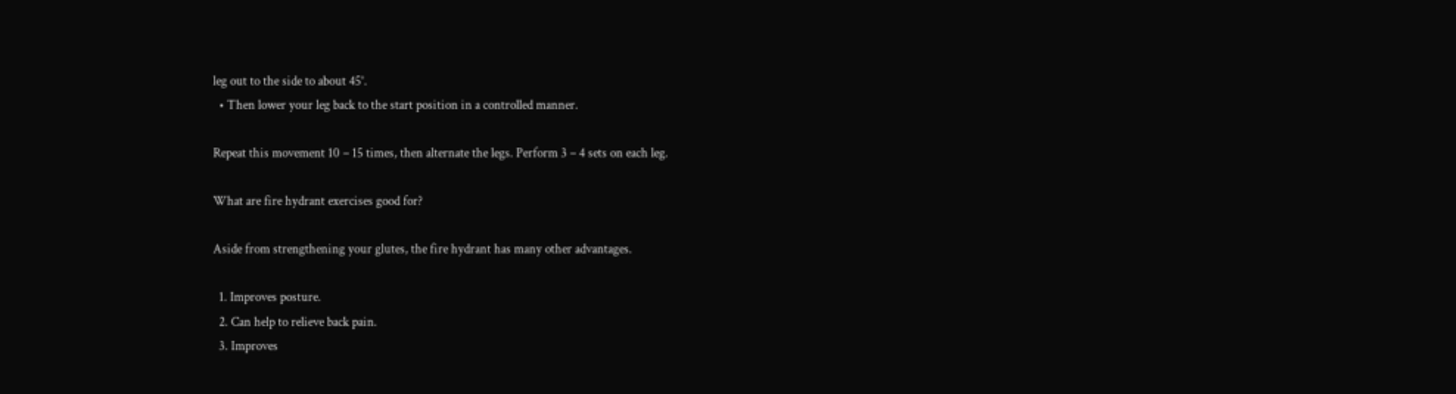leg out to the side to about 45°.
  • Then lower your leg back to the start position in a controlled manner.

Repeat this movement 10 – 15 times, then alternate the legs. Perform 3 – 4 sets on each leg.

What are fire hydrant exercises good for?

Aside from strengthening your glutes, the fire hydrant has many other advantages.

  1. Improves posture.
  2. Can help to relieve back pain.
  3. Improves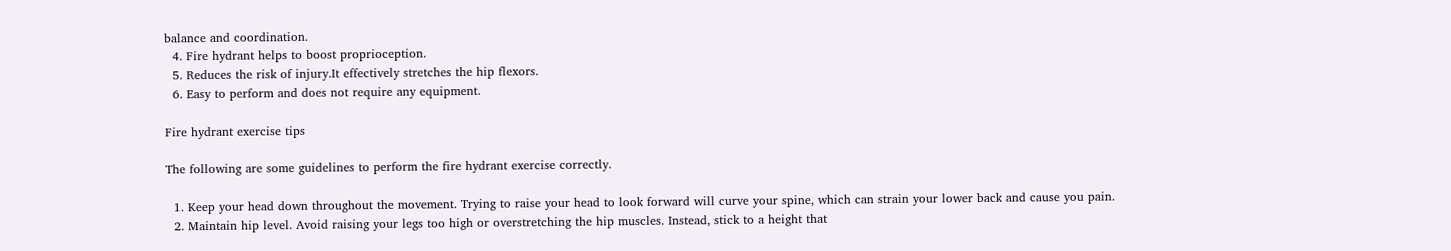balance and coordination.
  4. Fire hydrant helps to boost proprioception.
  5. Reduces the risk of injury.It effectively stretches the hip flexors.
  6. Easy to perform and does not require any equipment.

Fire hydrant exercise tips

The following are some guidelines to perform the fire hydrant exercise correctly.

  1. Keep your head down throughout the movement. Trying to raise your head to look forward will curve your spine, which can strain your lower back and cause you pain.
  2. Maintain hip level. Avoid raising your legs too high or overstretching the hip muscles. Instead, stick to a height that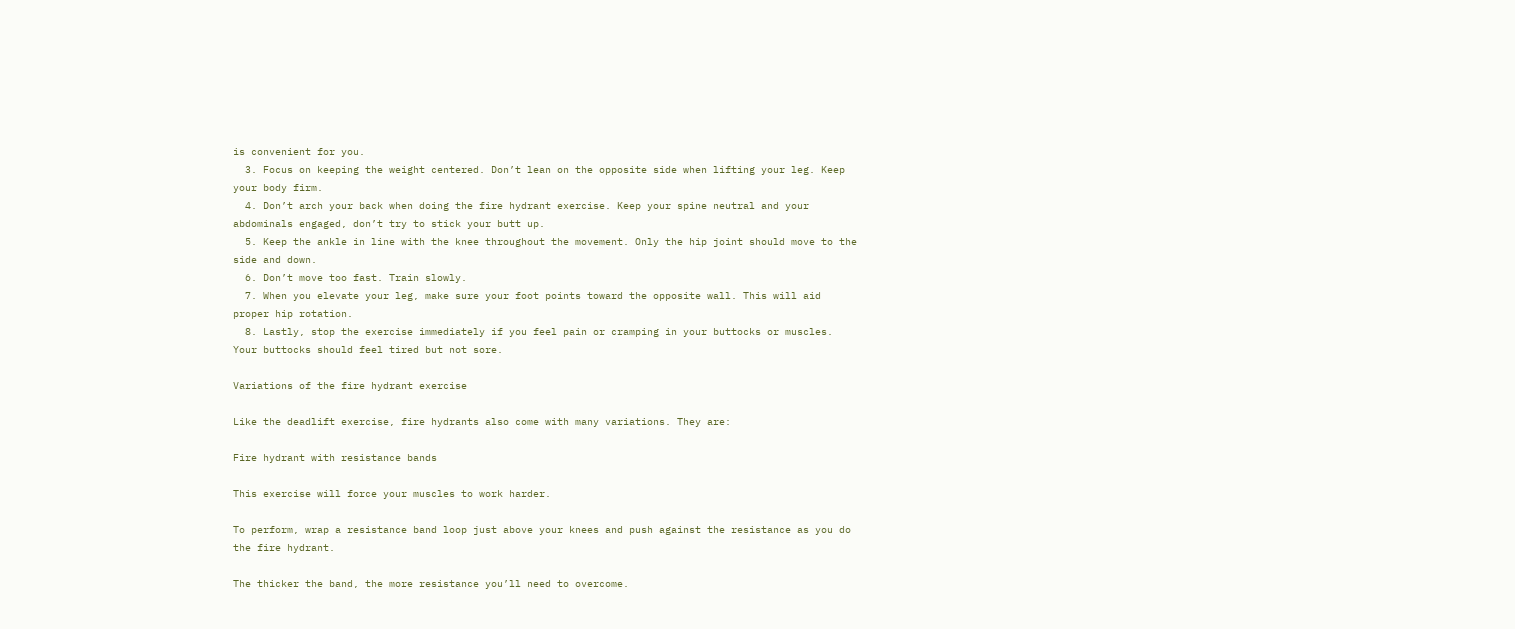is convenient for you.
  3. Focus on keeping the weight centered. Don’t lean on the opposite side when lifting your leg. Keep your body firm.
  4. Don’t arch your back when doing the fire hydrant exercise. Keep your spine neutral and your abdominals engaged, don’t try to stick your butt up.
  5. Keep the ankle in line with the knee throughout the movement. Only the hip joint should move to the side and down.
  6. Don’t move too fast. Train slowly.
  7. When you elevate your leg, make sure your foot points toward the opposite wall. This will aid proper hip rotation.
  8. Lastly, stop the exercise immediately if you feel pain or cramping in your buttocks or muscles. Your buttocks should feel tired but not sore.

Variations of the fire hydrant exercise

Like the deadlift exercise, fire hydrants also come with many variations. They are:

Fire hydrant with resistance bands

This exercise will force your muscles to work harder.

To perform, wrap a resistance band loop just above your knees and push against the resistance as you do the fire hydrant.

The thicker the band, the more resistance you’ll need to overcome.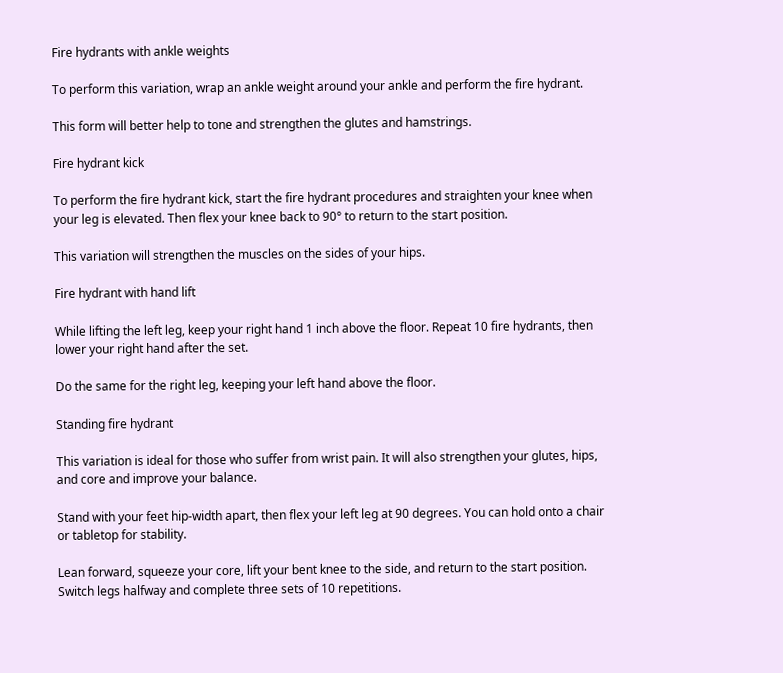Fire hydrants with ankle weights

To perform this variation, wrap an ankle weight around your ankle and perform the fire hydrant.

This form will better help to tone and strengthen the glutes and hamstrings.

Fire hydrant kick

To perform the fire hydrant kick, start the fire hydrant procedures and straighten your knee when your leg is elevated. Then flex your knee back to 90° to return to the start position.

This variation will strengthen the muscles on the sides of your hips.

Fire hydrant with hand lift

While lifting the left leg, keep your right hand 1 inch above the floor. Repeat 10 fire hydrants, then lower your right hand after the set.

Do the same for the right leg, keeping your left hand above the floor.

Standing fire hydrant

This variation is ideal for those who suffer from wrist pain. It will also strengthen your glutes, hips, and core and improve your balance.

Stand with your feet hip-width apart, then flex your left leg at 90 degrees. You can hold onto a chair or tabletop for stability.

Lean forward, squeeze your core, lift your bent knee to the side, and return to the start position. Switch legs halfway and complete three sets of 10 repetitions.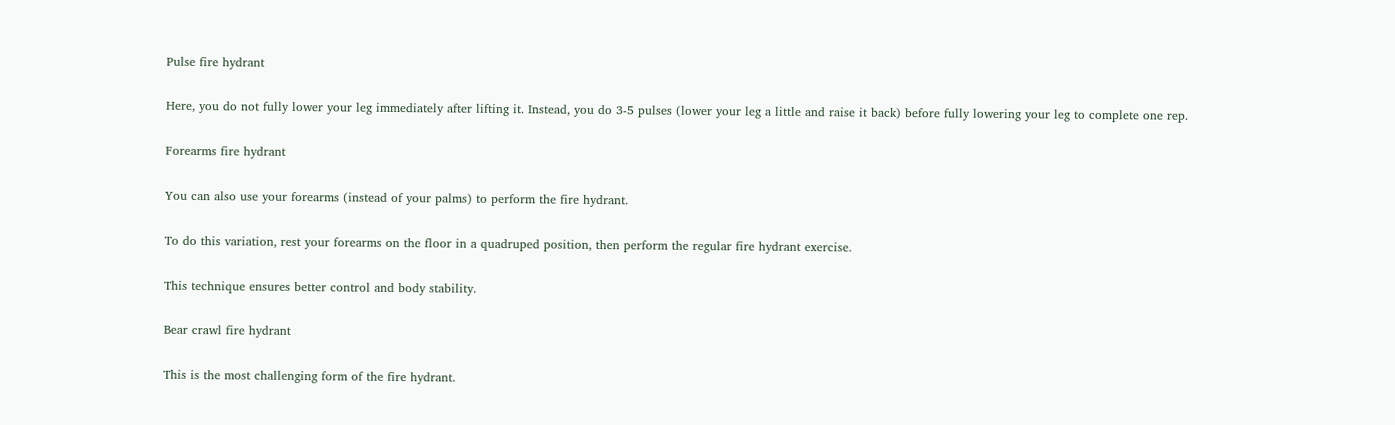Pulse fire hydrant

Here, you do not fully lower your leg immediately after lifting it. Instead, you do 3-5 pulses (lower your leg a little and raise it back) before fully lowering your leg to complete one rep.

Forearms fire hydrant

You can also use your forearms (instead of your palms) to perform the fire hydrant.

To do this variation, rest your forearms on the floor in a quadruped position, then perform the regular fire hydrant exercise.

This technique ensures better control and body stability.

Bear crawl fire hydrant

This is the most challenging form of the fire hydrant.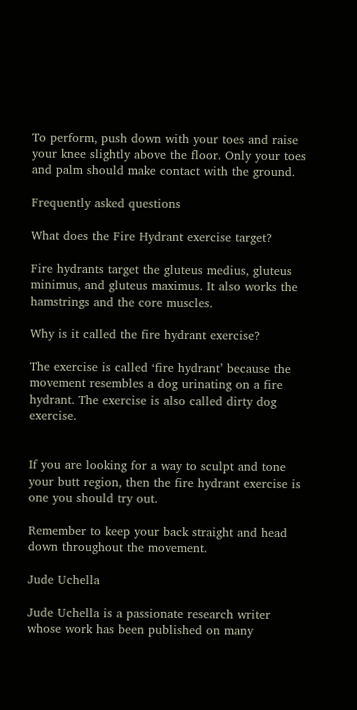To perform, push down with your toes and raise your knee slightly above the floor. Only your toes and palm should make contact with the ground.

Frequently asked questions

What does the Fire Hydrant exercise target?

Fire hydrants target the gluteus medius, gluteus minimus, and gluteus maximus. It also works the hamstrings and the core muscles.

Why is it called the fire hydrant exercise?

The exercise is called ‘fire hydrant’ because the movement resembles a dog urinating on a fire hydrant. The exercise is also called dirty dog exercise.


If you are looking for a way to sculpt and tone your butt region, then the fire hydrant exercise is one you should try out.

Remember to keep your back straight and head down throughout the movement.

Jude Uchella

Jude Uchella is a passionate research writer whose work has been published on many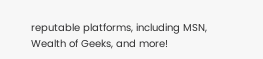reputable platforms, including MSN, Wealth of Geeks, and more!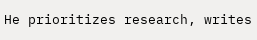He prioritizes research, writes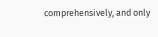comprehensively, and only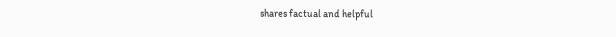shares factual and helpful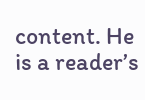content. He is a reader’s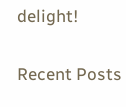delight!

Recent Posts